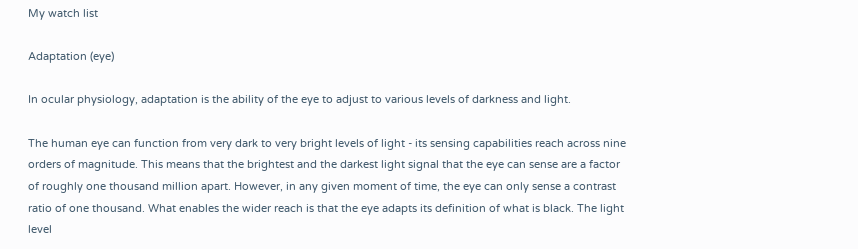My watch list

Adaptation (eye)

In ocular physiology, adaptation is the ability of the eye to adjust to various levels of darkness and light.

The human eye can function from very dark to very bright levels of light - its sensing capabilities reach across nine orders of magnitude. This means that the brightest and the darkest light signal that the eye can sense are a factor of roughly one thousand million apart. However, in any given moment of time, the eye can only sense a contrast ratio of one thousand. What enables the wider reach is that the eye adapts its definition of what is black. The light level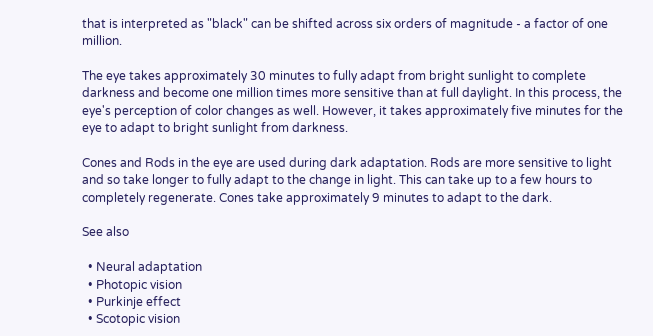that is interpreted as "black" can be shifted across six orders of magnitude - a factor of one million.

The eye takes approximately 30 minutes to fully adapt from bright sunlight to complete darkness and become one million times more sensitive than at full daylight. In this process, the eye's perception of color changes as well. However, it takes approximately five minutes for the eye to adapt to bright sunlight from darkness.

Cones and Rods in the eye are used during dark adaptation. Rods are more sensitive to light and so take longer to fully adapt to the change in light. This can take up to a few hours to completely regenerate. Cones take approximately 9 minutes to adapt to the dark.

See also

  • Neural adaptation
  • Photopic vision
  • Purkinje effect
  • Scotopic vision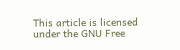This article is licensed under the GNU Free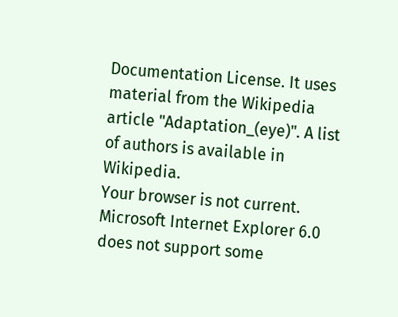Documentation License. It uses material from the Wikipedia article "Adaptation_(eye)". A list of authors is available in Wikipedia.
Your browser is not current. Microsoft Internet Explorer 6.0 does not support some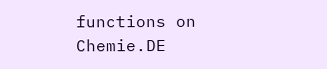functions on Chemie.DE